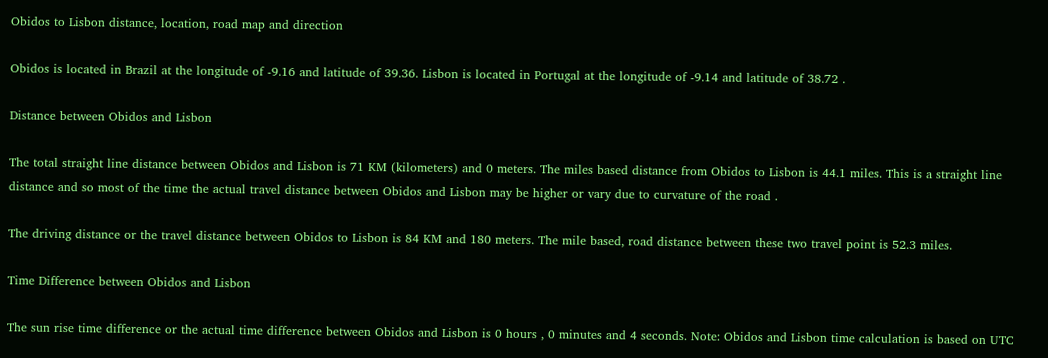Obidos to Lisbon distance, location, road map and direction

Obidos is located in Brazil at the longitude of -9.16 and latitude of 39.36. Lisbon is located in Portugal at the longitude of -9.14 and latitude of 38.72 .

Distance between Obidos and Lisbon

The total straight line distance between Obidos and Lisbon is 71 KM (kilometers) and 0 meters. The miles based distance from Obidos to Lisbon is 44.1 miles. This is a straight line distance and so most of the time the actual travel distance between Obidos and Lisbon may be higher or vary due to curvature of the road .

The driving distance or the travel distance between Obidos to Lisbon is 84 KM and 180 meters. The mile based, road distance between these two travel point is 52.3 miles.

Time Difference between Obidos and Lisbon

The sun rise time difference or the actual time difference between Obidos and Lisbon is 0 hours , 0 minutes and 4 seconds. Note: Obidos and Lisbon time calculation is based on UTC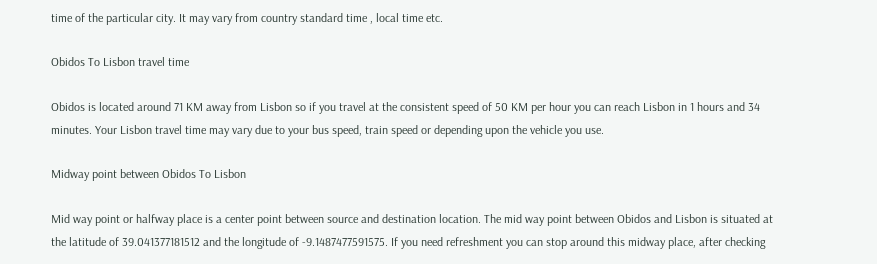time of the particular city. It may vary from country standard time , local time etc.

Obidos To Lisbon travel time

Obidos is located around 71 KM away from Lisbon so if you travel at the consistent speed of 50 KM per hour you can reach Lisbon in 1 hours and 34 minutes. Your Lisbon travel time may vary due to your bus speed, train speed or depending upon the vehicle you use.

Midway point between Obidos To Lisbon

Mid way point or halfway place is a center point between source and destination location. The mid way point between Obidos and Lisbon is situated at the latitude of 39.041377181512 and the longitude of -9.1487477591575. If you need refreshment you can stop around this midway place, after checking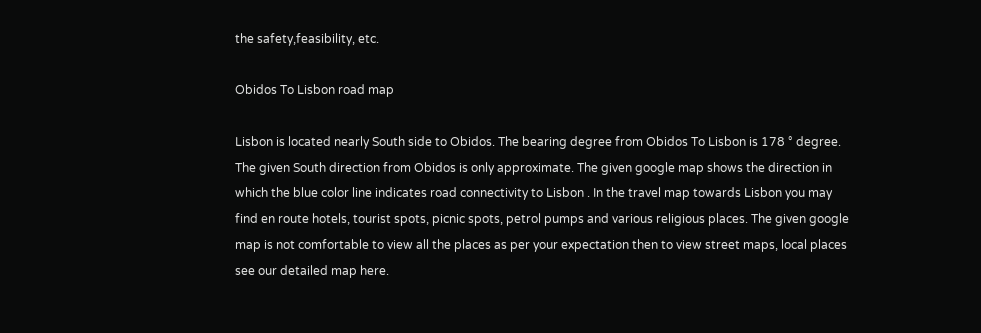the safety,feasibility, etc.

Obidos To Lisbon road map

Lisbon is located nearly South side to Obidos. The bearing degree from Obidos To Lisbon is 178 ° degree. The given South direction from Obidos is only approximate. The given google map shows the direction in which the blue color line indicates road connectivity to Lisbon . In the travel map towards Lisbon you may find en route hotels, tourist spots, picnic spots, petrol pumps and various religious places. The given google map is not comfortable to view all the places as per your expectation then to view street maps, local places see our detailed map here.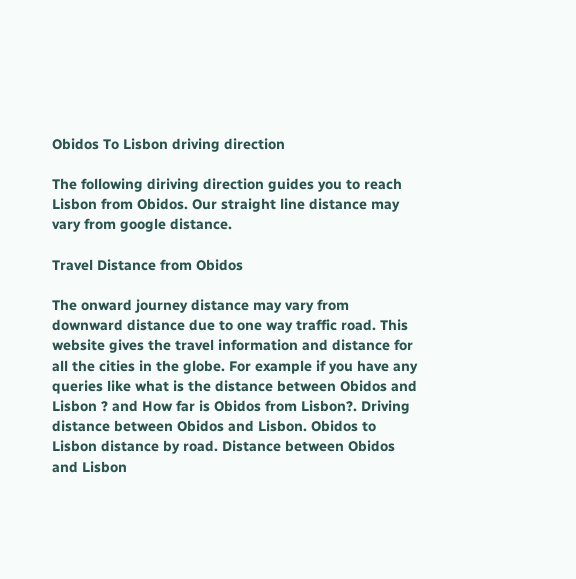Obidos To Lisbon driving direction

The following diriving direction guides you to reach Lisbon from Obidos. Our straight line distance may vary from google distance.

Travel Distance from Obidos

The onward journey distance may vary from downward distance due to one way traffic road. This website gives the travel information and distance for all the cities in the globe. For example if you have any queries like what is the distance between Obidos and Lisbon ? and How far is Obidos from Lisbon?. Driving distance between Obidos and Lisbon. Obidos to Lisbon distance by road. Distance between Obidos and Lisbon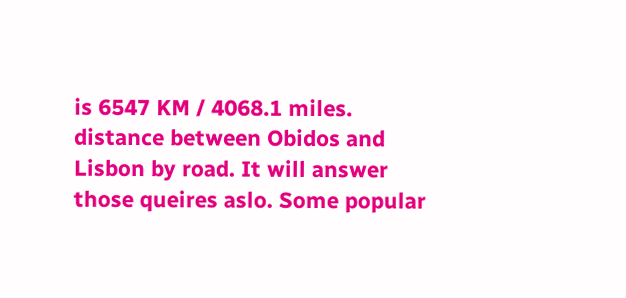is 6547 KM / 4068.1 miles. distance between Obidos and Lisbon by road. It will answer those queires aslo. Some popular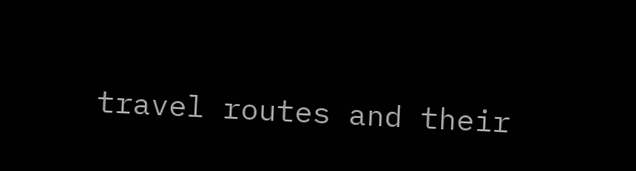travel routes and their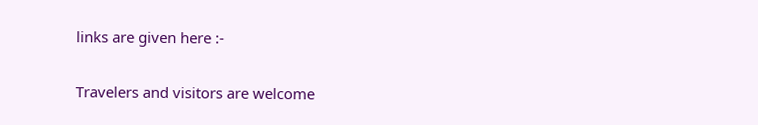links are given here :-

Travelers and visitors are welcome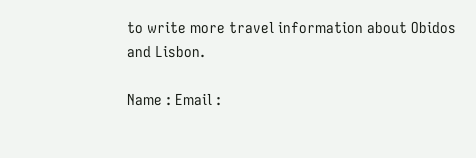to write more travel information about Obidos and Lisbon.

Name : Email :